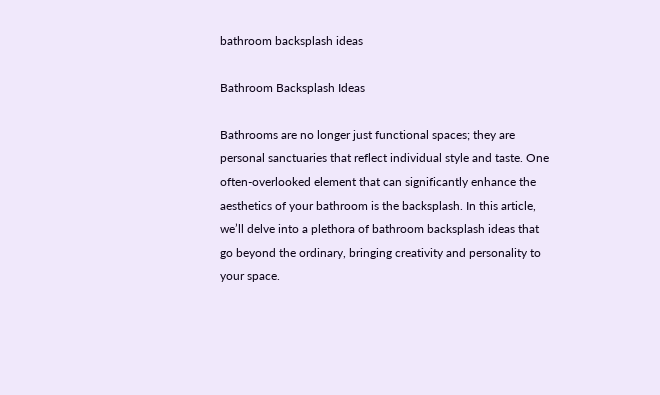bathroom backsplash ideas

Bathroom Backsplash Ideas

Bathrooms are no longer just functional spaces; they are personal sanctuaries that reflect individual style and taste. One often-overlooked element that can significantly enhance the aesthetics of your bathroom is the backsplash. In this article, we’ll delve into a plethora of bathroom backsplash ideas that go beyond the ordinary, bringing creativity and personality to your space.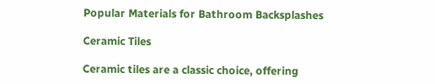Popular Materials for Bathroom Backsplashes

Ceramic Tiles

Ceramic tiles are a classic choice, offering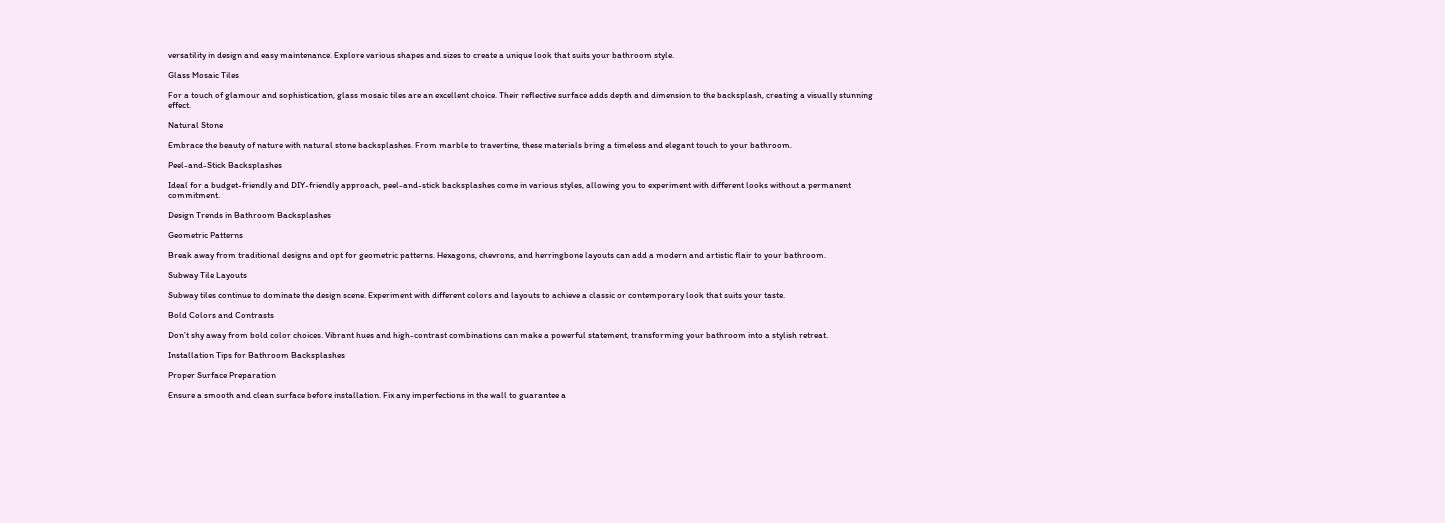versatility in design and easy maintenance. Explore various shapes and sizes to create a unique look that suits your bathroom style.

Glass Mosaic Tiles

For a touch of glamour and sophistication, glass mosaic tiles are an excellent choice. Their reflective surface adds depth and dimension to the backsplash, creating a visually stunning effect.

Natural Stone

Embrace the beauty of nature with natural stone backsplashes. From marble to travertine, these materials bring a timeless and elegant touch to your bathroom.

Peel-and-Stick Backsplashes

Ideal for a budget-friendly and DIY-friendly approach, peel-and-stick backsplashes come in various styles, allowing you to experiment with different looks without a permanent commitment.

Design Trends in Bathroom Backsplashes

Geometric Patterns

Break away from traditional designs and opt for geometric patterns. Hexagons, chevrons, and herringbone layouts can add a modern and artistic flair to your bathroom.

Subway Tile Layouts

Subway tiles continue to dominate the design scene. Experiment with different colors and layouts to achieve a classic or contemporary look that suits your taste.

Bold Colors and Contrasts

Don’t shy away from bold color choices. Vibrant hues and high-contrast combinations can make a powerful statement, transforming your bathroom into a stylish retreat.

Installation Tips for Bathroom Backsplashes

Proper Surface Preparation

Ensure a smooth and clean surface before installation. Fix any imperfections in the wall to guarantee a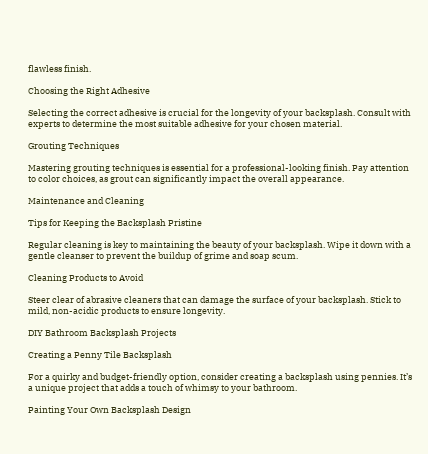flawless finish.

Choosing the Right Adhesive

Selecting the correct adhesive is crucial for the longevity of your backsplash. Consult with experts to determine the most suitable adhesive for your chosen material.

Grouting Techniques

Mastering grouting techniques is essential for a professional-looking finish. Pay attention to color choices, as grout can significantly impact the overall appearance.

Maintenance and Cleaning

Tips for Keeping the Backsplash Pristine

Regular cleaning is key to maintaining the beauty of your backsplash. Wipe it down with a gentle cleanser to prevent the buildup of grime and soap scum.

Cleaning Products to Avoid

Steer clear of abrasive cleaners that can damage the surface of your backsplash. Stick to mild, non-acidic products to ensure longevity.

DIY Bathroom Backsplash Projects

Creating a Penny Tile Backsplash

For a quirky and budget-friendly option, consider creating a backsplash using pennies. It’s a unique project that adds a touch of whimsy to your bathroom.

Painting Your Own Backsplash Design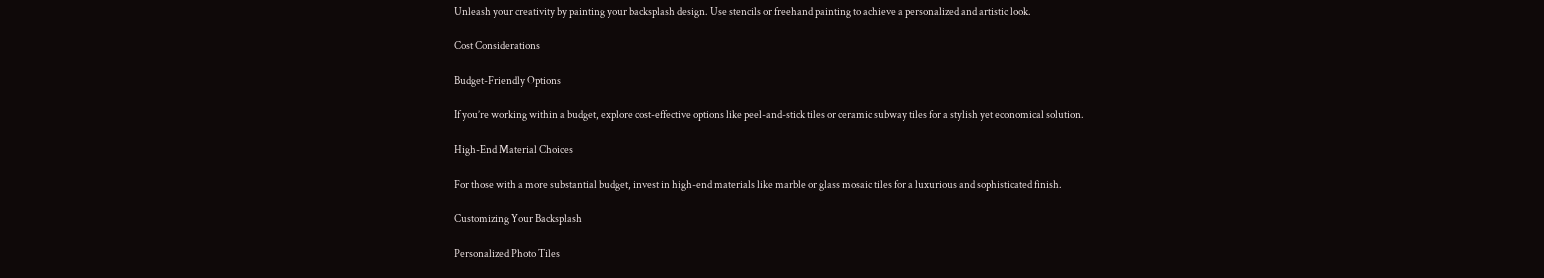Unleash your creativity by painting your backsplash design. Use stencils or freehand painting to achieve a personalized and artistic look.

Cost Considerations

Budget-Friendly Options

If you’re working within a budget, explore cost-effective options like peel-and-stick tiles or ceramic subway tiles for a stylish yet economical solution.

High-End Material Choices

For those with a more substantial budget, invest in high-end materials like marble or glass mosaic tiles for a luxurious and sophisticated finish.

Customizing Your Backsplash

Personalized Photo Tiles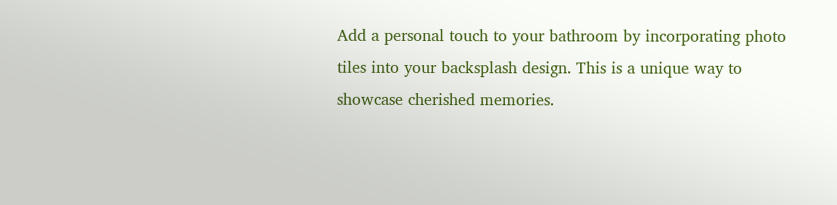Add a personal touch to your bathroom by incorporating photo tiles into your backsplash design. This is a unique way to showcase cherished memories.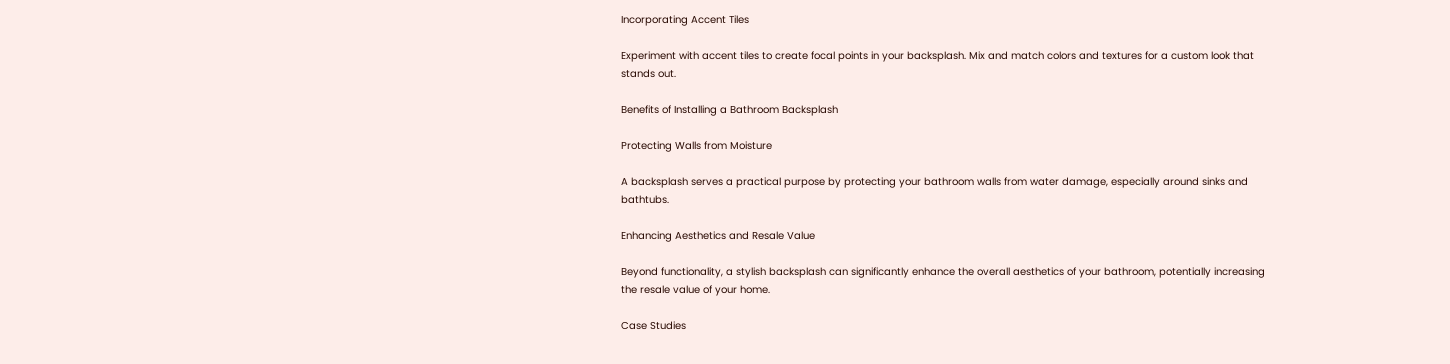Incorporating Accent Tiles

Experiment with accent tiles to create focal points in your backsplash. Mix and match colors and textures for a custom look that stands out.

Benefits of Installing a Bathroom Backsplash

Protecting Walls from Moisture

A backsplash serves a practical purpose by protecting your bathroom walls from water damage, especially around sinks and bathtubs.

Enhancing Aesthetics and Resale Value

Beyond functionality, a stylish backsplash can significantly enhance the overall aesthetics of your bathroom, potentially increasing the resale value of your home.

Case Studies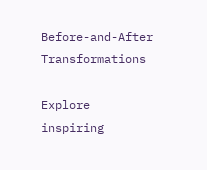Before-and-After Transformations

Explore inspiring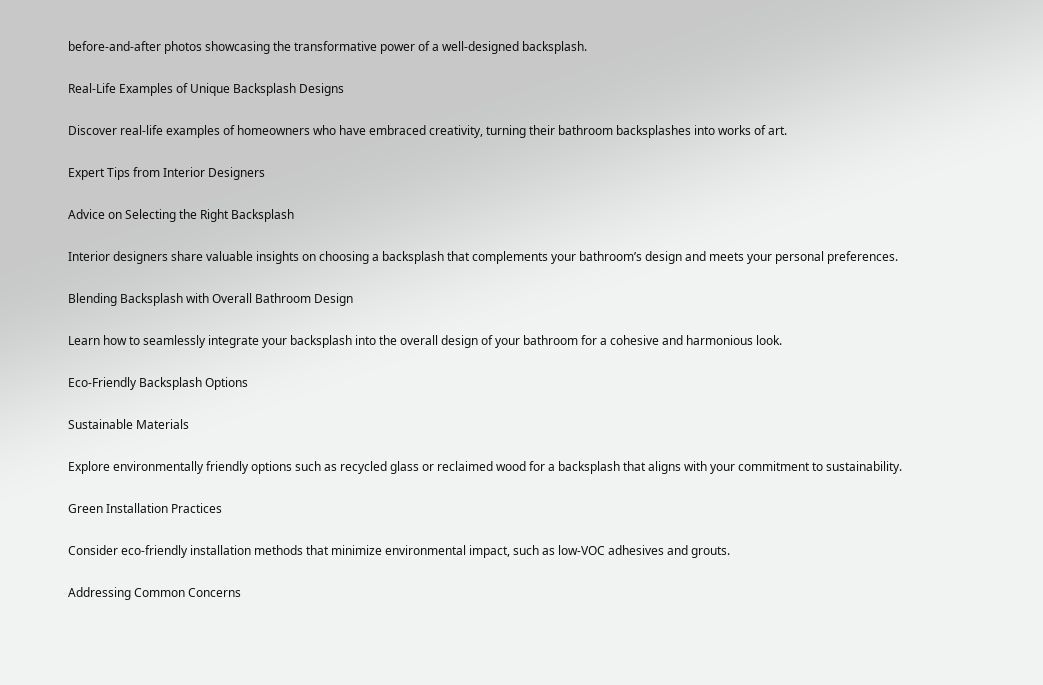before-and-after photos showcasing the transformative power of a well-designed backsplash.

Real-Life Examples of Unique Backsplash Designs

Discover real-life examples of homeowners who have embraced creativity, turning their bathroom backsplashes into works of art.

Expert Tips from Interior Designers

Advice on Selecting the Right Backsplash

Interior designers share valuable insights on choosing a backsplash that complements your bathroom’s design and meets your personal preferences.

Blending Backsplash with Overall Bathroom Design

Learn how to seamlessly integrate your backsplash into the overall design of your bathroom for a cohesive and harmonious look.

Eco-Friendly Backsplash Options

Sustainable Materials

Explore environmentally friendly options such as recycled glass or reclaimed wood for a backsplash that aligns with your commitment to sustainability.

Green Installation Practices

Consider eco-friendly installation methods that minimize environmental impact, such as low-VOC adhesives and grouts.

Addressing Common Concerns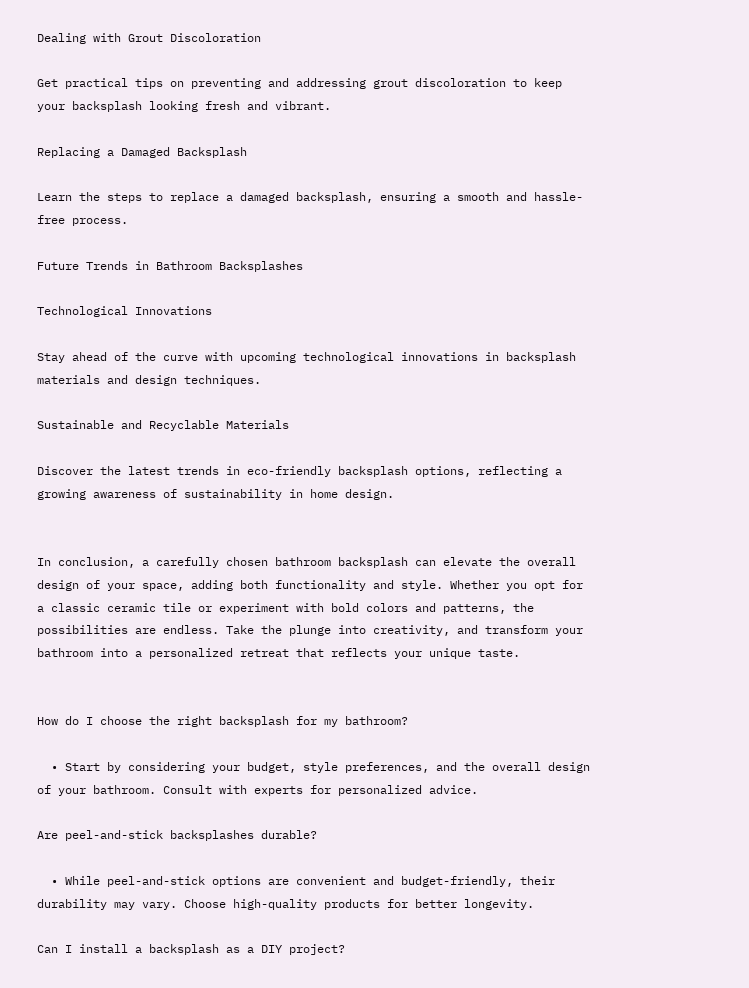Dealing with Grout Discoloration

Get practical tips on preventing and addressing grout discoloration to keep your backsplash looking fresh and vibrant.

Replacing a Damaged Backsplash

Learn the steps to replace a damaged backsplash, ensuring a smooth and hassle-free process.

Future Trends in Bathroom Backsplashes

Technological Innovations

Stay ahead of the curve with upcoming technological innovations in backsplash materials and design techniques.

Sustainable and Recyclable Materials

Discover the latest trends in eco-friendly backsplash options, reflecting a growing awareness of sustainability in home design.


In conclusion, a carefully chosen bathroom backsplash can elevate the overall design of your space, adding both functionality and style. Whether you opt for a classic ceramic tile or experiment with bold colors and patterns, the possibilities are endless. Take the plunge into creativity, and transform your bathroom into a personalized retreat that reflects your unique taste.


How do I choose the right backsplash for my bathroom?

  • Start by considering your budget, style preferences, and the overall design of your bathroom. Consult with experts for personalized advice.

Are peel-and-stick backsplashes durable?

  • While peel-and-stick options are convenient and budget-friendly, their durability may vary. Choose high-quality products for better longevity.

Can I install a backsplash as a DIY project?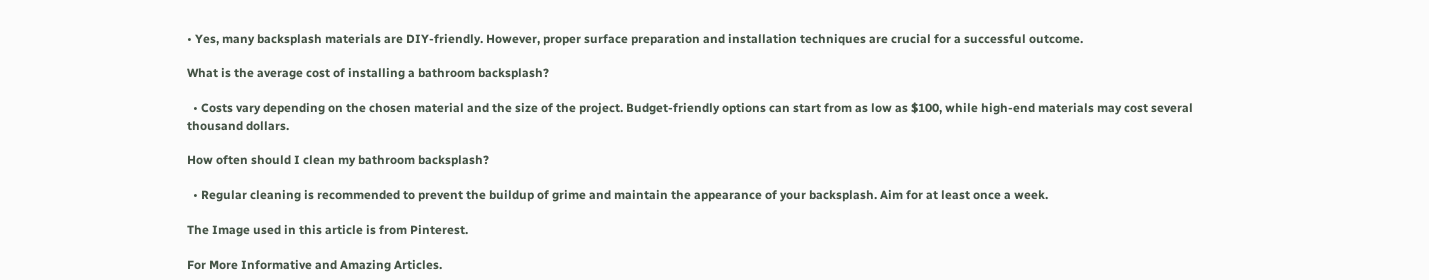• Yes, many backsplash materials are DIY-friendly. However, proper surface preparation and installation techniques are crucial for a successful outcome.

What is the average cost of installing a bathroom backsplash?

  • Costs vary depending on the chosen material and the size of the project. Budget-friendly options can start from as low as $100, while high-end materials may cost several thousand dollars.

How often should I clean my bathroom backsplash?

  • Regular cleaning is recommended to prevent the buildup of grime and maintain the appearance of your backsplash. Aim for at least once a week.

The Image used in this article is from Pinterest.

For More Informative and Amazing Articles.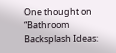One thought on “Bathroom Backsplash Ideas: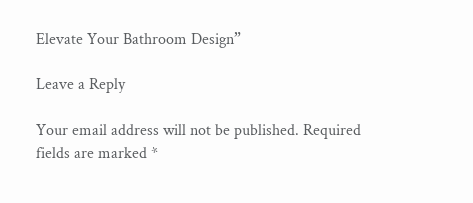Elevate Your Bathroom Design”

Leave a Reply

Your email address will not be published. Required fields are marked *